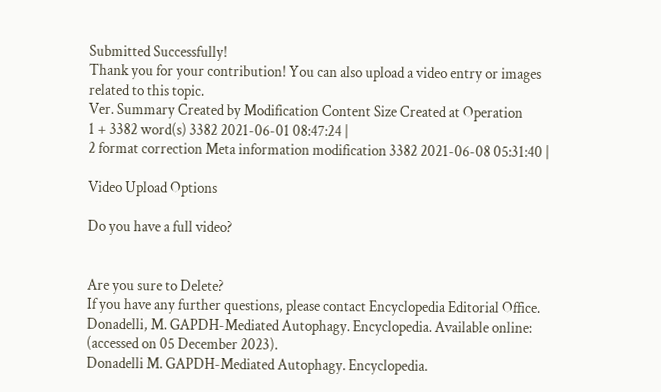Submitted Successfully!
Thank you for your contribution! You can also upload a video entry or images related to this topic.
Ver. Summary Created by Modification Content Size Created at Operation
1 + 3382 word(s) 3382 2021-06-01 08:47:24 |
2 format correction Meta information modification 3382 2021-06-08 05:31:40 |

Video Upload Options

Do you have a full video?


Are you sure to Delete?
If you have any further questions, please contact Encyclopedia Editorial Office.
Donadelli, M. GAPDH-Mediated Autophagy. Encyclopedia. Available online: (accessed on 05 December 2023).
Donadelli M. GAPDH-Mediated Autophagy. Encyclopedia.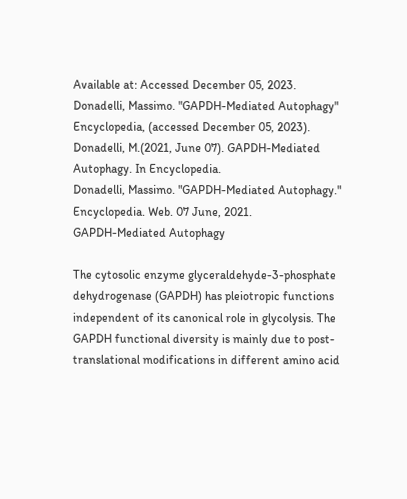Available at: Accessed December 05, 2023.
Donadelli, Massimo. "GAPDH-Mediated Autophagy" Encyclopedia, (accessed December 05, 2023).
Donadelli, M.(2021, June 07). GAPDH-Mediated Autophagy. In Encyclopedia.
Donadelli, Massimo. "GAPDH-Mediated Autophagy." Encyclopedia. Web. 07 June, 2021.
GAPDH-Mediated Autophagy

The cytosolic enzyme glyceraldehyde-3-phosphate dehydrogenase (GAPDH) has pleiotropic functions independent of its canonical role in glycolysis. The GAPDH functional diversity is mainly due to post-translational modifications in different amino acid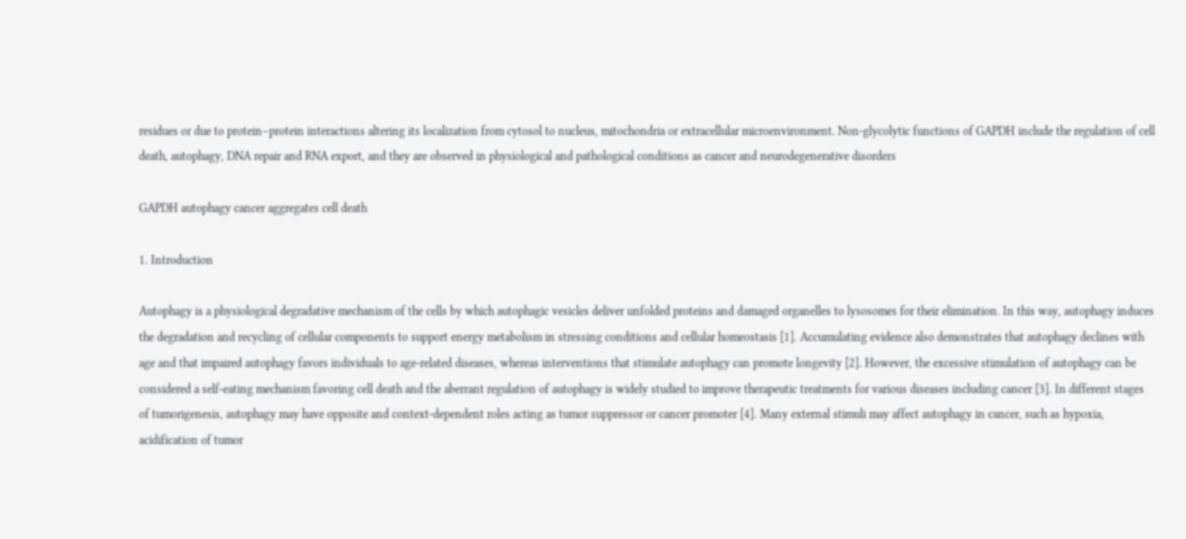residues or due to protein–protein interactions altering its localization from cytosol to nucleus, mitochondria or extracellular microenvironment. Non-glycolytic functions of GAPDH include the regulation of cell death, autophagy, DNA repair and RNA export, and they are observed in physiological and pathological conditions as cancer and neurodegenerative disorders

GAPDH autophagy cancer aggregates cell death

1. Introduction

Autophagy is a physiological degradative mechanism of the cells by which autophagic vesicles deliver unfolded proteins and damaged organelles to lysosomes for their elimination. In this way, autophagy induces the degradation and recycling of cellular components to support energy metabolism in stressing conditions and cellular homeostasis [1]. Accumulating evidence also demonstrates that autophagy declines with age and that impaired autophagy favors individuals to age-related diseases, whereas interventions that stimulate autophagy can promote longevity [2]. However, the excessive stimulation of autophagy can be considered a self-eating mechanism favoring cell death and the aberrant regulation of autophagy is widely studied to improve therapeutic treatments for various diseases including cancer [3]. In different stages of tumorigenesis, autophagy may have opposite and context-dependent roles acting as tumor suppressor or cancer promoter [4]. Many external stimuli may affect autophagy in cancer, such as hypoxia, acidification of tumor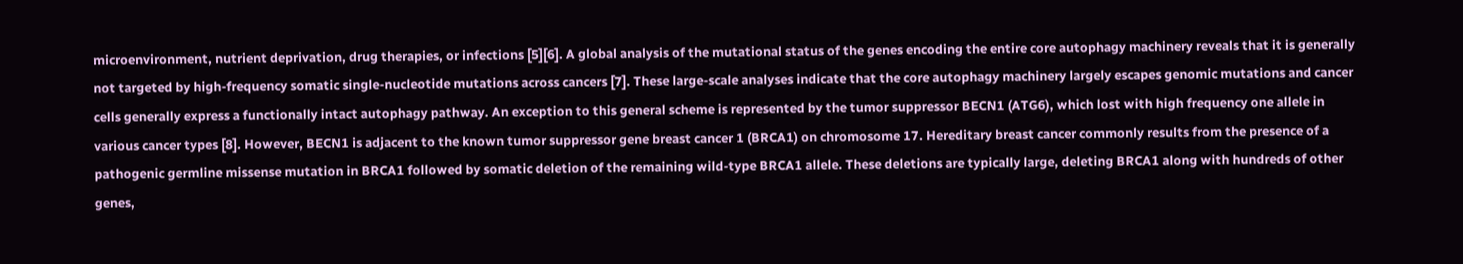microenvironment, nutrient deprivation, drug therapies, or infections [5][6]. A global analysis of the mutational status of the genes encoding the entire core autophagy machinery reveals that it is generally not targeted by high-frequency somatic single-nucleotide mutations across cancers [7]. These large-scale analyses indicate that the core autophagy machinery largely escapes genomic mutations and cancer cells generally express a functionally intact autophagy pathway. An exception to this general scheme is represented by the tumor suppressor BECN1 (ATG6), which lost with high frequency one allele in various cancer types [8]. However, BECN1 is adjacent to the known tumor suppressor gene breast cancer 1 (BRCA1) on chromosome 17. Hereditary breast cancer commonly results from the presence of a pathogenic germline missense mutation in BRCA1 followed by somatic deletion of the remaining wild-type BRCA1 allele. These deletions are typically large, deleting BRCA1 along with hundreds of other genes,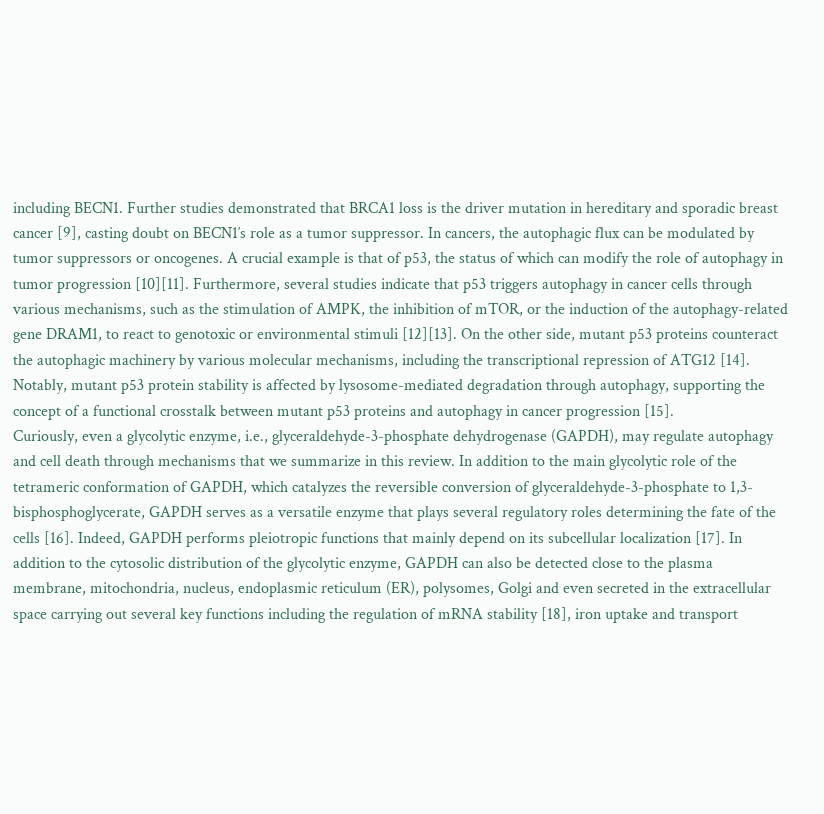including BECN1. Further studies demonstrated that BRCA1 loss is the driver mutation in hereditary and sporadic breast cancer [9], casting doubt on BECN1′s role as a tumor suppressor. In cancers, the autophagic flux can be modulated by tumor suppressors or oncogenes. A crucial example is that of p53, the status of which can modify the role of autophagy in tumor progression [10][11]. Furthermore, several studies indicate that p53 triggers autophagy in cancer cells through various mechanisms, such as the stimulation of AMPK, the inhibition of mTOR, or the induction of the autophagy-related gene DRAM1, to react to genotoxic or environmental stimuli [12][13]. On the other side, mutant p53 proteins counteract the autophagic machinery by various molecular mechanisms, including the transcriptional repression of ATG12 [14]. Notably, mutant p53 protein stability is affected by lysosome-mediated degradation through autophagy, supporting the concept of a functional crosstalk between mutant p53 proteins and autophagy in cancer progression [15].
Curiously, even a glycolytic enzyme, i.e., glyceraldehyde-3-phosphate dehydrogenase (GAPDH), may regulate autophagy and cell death through mechanisms that we summarize in this review. In addition to the main glycolytic role of the tetrameric conformation of GAPDH, which catalyzes the reversible conversion of glyceraldehyde-3-phosphate to 1,3-bisphosphoglycerate, GAPDH serves as a versatile enzyme that plays several regulatory roles determining the fate of the cells [16]. Indeed, GAPDH performs pleiotropic functions that mainly depend on its subcellular localization [17]. In addition to the cytosolic distribution of the glycolytic enzyme, GAPDH can also be detected close to the plasma membrane, mitochondria, nucleus, endoplasmic reticulum (ER), polysomes, Golgi and even secreted in the extracellular space carrying out several key functions including the regulation of mRNA stability [18], iron uptake and transport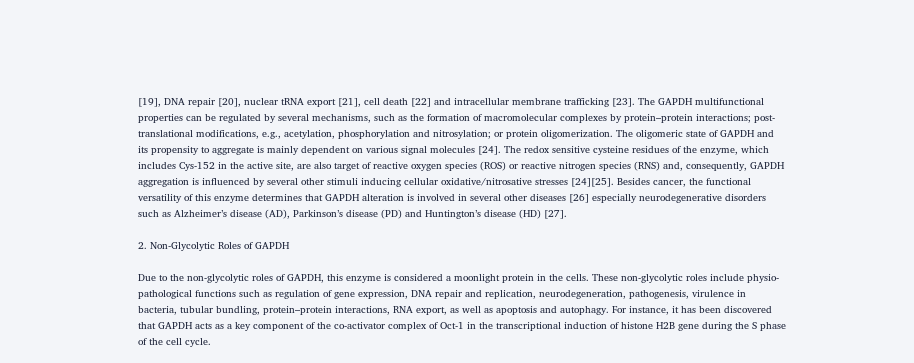[19], DNA repair [20], nuclear tRNA export [21], cell death [22] and intracellular membrane trafficking [23]. The GAPDH multifunctional properties can be regulated by several mechanisms, such as the formation of macromolecular complexes by protein–protein interactions; post-translational modifications, e.g., acetylation, phosphorylation and nitrosylation; or protein oligomerization. The oligomeric state of GAPDH and its propensity to aggregate is mainly dependent on various signal molecules [24]. The redox sensitive cysteine residues of the enzyme, which includes Cys-152 in the active site, are also target of reactive oxygen species (ROS) or reactive nitrogen species (RNS) and, consequently, GAPDH aggregation is influenced by several other stimuli inducing cellular oxidative/nitrosative stresses [24][25]. Besides cancer, the functional versatility of this enzyme determines that GAPDH alteration is involved in several other diseases [26] especially neurodegenerative disorders such as Alzheimer’s disease (AD), Parkinson’s disease (PD) and Huntington’s disease (HD) [27].

2. Non-Glycolytic Roles of GAPDH

Due to the non-glycolytic roles of GAPDH, this enzyme is considered a moonlight protein in the cells. These non-glycolytic roles include physio-pathological functions such as regulation of gene expression, DNA repair and replication, neurodegeneration, pathogenesis, virulence in bacteria, tubular bundling, protein–protein interactions, RNA export, as well as apoptosis and autophagy. For instance, it has been discovered that GAPDH acts as a key component of the co-activator complex of Oct-1 in the transcriptional induction of histone H2B gene during the S phase of the cell cycle.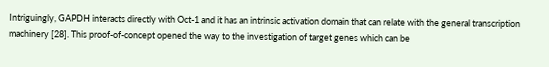Intriguingly, GAPDH interacts directly with Oct-1 and it has an intrinsic activation domain that can relate with the general transcription machinery [28]. This proof-of-concept opened the way to the investigation of target genes which can be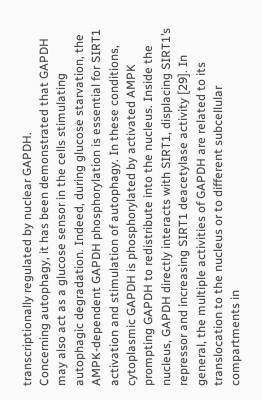transcriptionally regulated by nuclear GAPDH.
Concerning autophagy, it has been demonstrated that GAPDH may also act as a glucose sensor in the cells stimulating autophagic degradation. Indeed, during glucose starvation, the AMPK-dependent GAPDH phosphorylation is essential for SIRT1 activation and stimulation of autophagy. In these conditions, cytoplasmic GAPDH is phosphorylated by activated AMPK prompting GAPDH to redistribute into the nucleus. Inside the nucleus, GAPDH directly interacts with SIRT1, displacing SIRT1’s repressor and increasing SIRT1 deacetylase activity [29]. In general, the multiple activities of GAPDH are related to its translocation to the nucleus or to different subcellular compartments in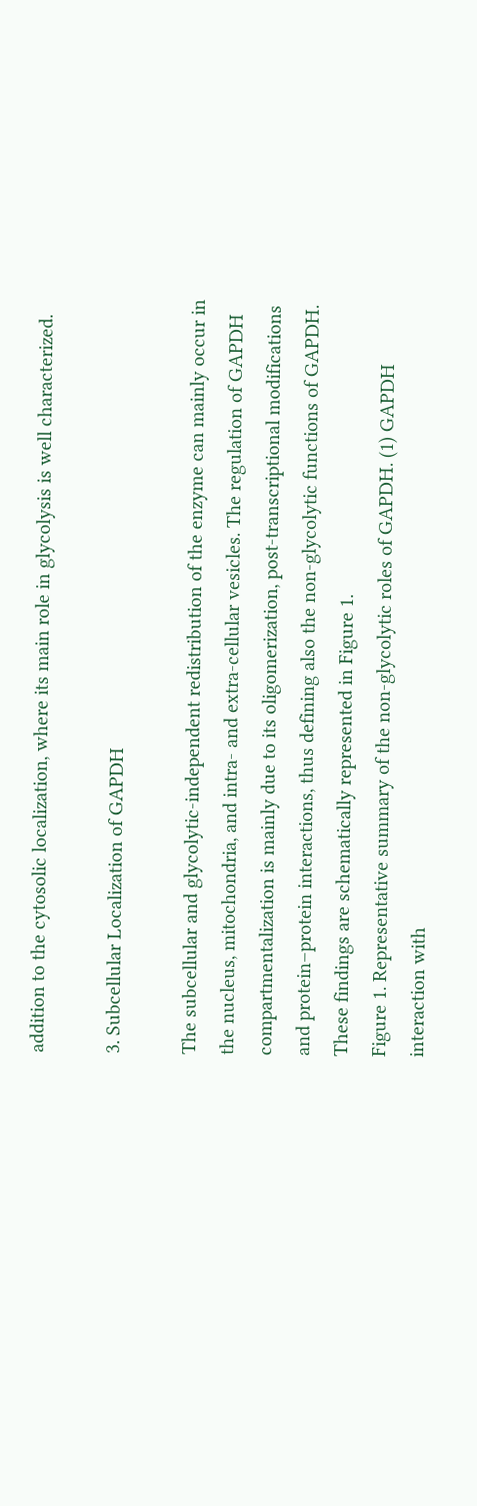addition to the cytosolic localization, where its main role in glycolysis is well characterized.

3. Subcellular Localization of GAPDH

The subcellular and glycolytic-independent redistribution of the enzyme can mainly occur in the nucleus, mitochondria, and intra- and extra-cellular vesicles. The regulation of GAPDH compartmentalization is mainly due to its oligomerization, post-transcriptional modifications and protein–protein interactions, thus defining also the non-glycolytic functions of GAPDH. These findings are schematically represented in Figure 1.
Figure 1. Representative summary of the non-glycolytic roles of GAPDH. (1) GAPDH interaction with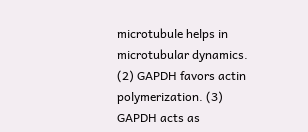microtubule helps in microtubular dynamics. (2) GAPDH favors actin polymerization. (3) GAPDH acts as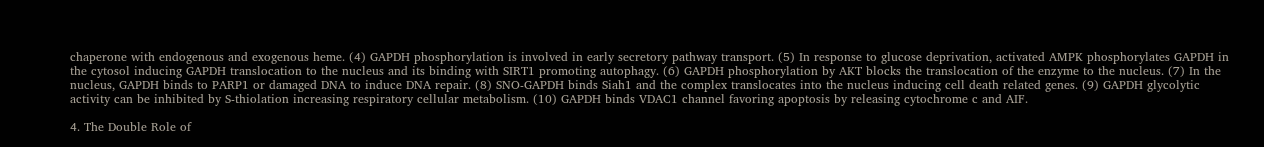chaperone with endogenous and exogenous heme. (4) GAPDH phosphorylation is involved in early secretory pathway transport. (5) In response to glucose deprivation, activated AMPK phosphorylates GAPDH in the cytosol inducing GAPDH translocation to the nucleus and its binding with SIRT1 promoting autophagy. (6) GAPDH phosphorylation by AKT blocks the translocation of the enzyme to the nucleus. (7) In the nucleus, GAPDH binds to PARP1 or damaged DNA to induce DNA repair. (8) SNO-GAPDH binds Siah1 and the complex translocates into the nucleus inducing cell death related genes. (9) GAPDH glycolytic activity can be inhibited by S-thiolation increasing respiratory cellular metabolism. (10) GAPDH binds VDAC1 channel favoring apoptosis by releasing cytochrome c and AIF.

4. The Double Role of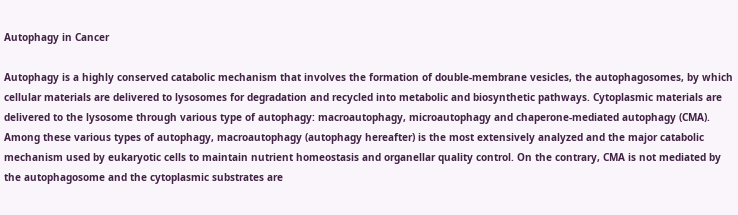Autophagy in Cancer

Autophagy is a highly conserved catabolic mechanism that involves the formation of double-membrane vesicles, the autophagosomes, by which cellular materials are delivered to lysosomes for degradation and recycled into metabolic and biosynthetic pathways. Cytoplasmic materials are delivered to the lysosome through various type of autophagy: macroautophagy, microautophagy and chaperone-mediated autophagy (CMA). Among these various types of autophagy, macroautophagy (autophagy hereafter) is the most extensively analyzed and the major catabolic mechanism used by eukaryotic cells to maintain nutrient homeostasis and organellar quality control. On the contrary, CMA is not mediated by the autophagosome and the cytoplasmic substrates are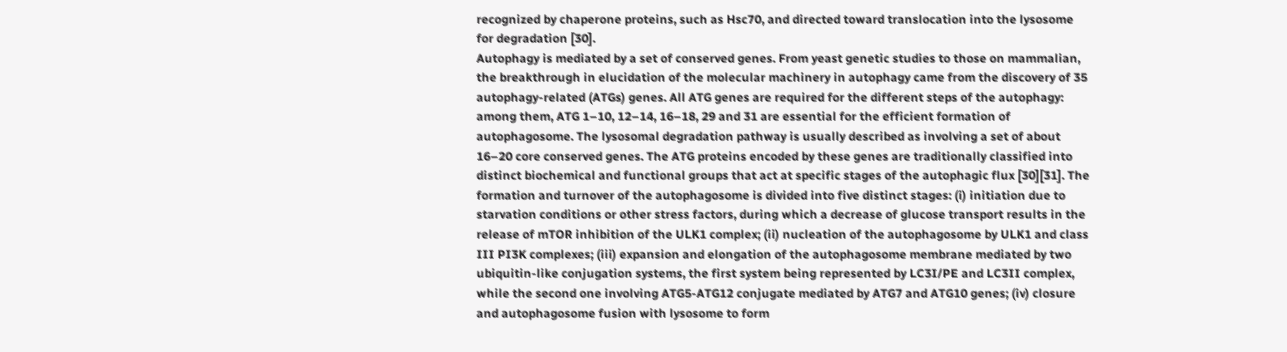recognized by chaperone proteins, such as Hsc70, and directed toward translocation into the lysosome for degradation [30].
Autophagy is mediated by a set of conserved genes. From yeast genetic studies to those on mammalian, the breakthrough in elucidation of the molecular machinery in autophagy came from the discovery of 35 autophagy-related (ATGs) genes. All ATG genes are required for the different steps of the autophagy: among them, ATG 1–10, 12–14, 16–18, 29 and 31 are essential for the efficient formation of autophagosome. The lysosomal degradation pathway is usually described as involving a set of about 16–20 core conserved genes. The ATG proteins encoded by these genes are traditionally classified into distinct biochemical and functional groups that act at specific stages of the autophagic flux [30][31]. The formation and turnover of the autophagosome is divided into five distinct stages: (i) initiation due to starvation conditions or other stress factors, during which a decrease of glucose transport results in the release of mTOR inhibition of the ULK1 complex; (ii) nucleation of the autophagosome by ULK1 and class III PI3K complexes; (iii) expansion and elongation of the autophagosome membrane mediated by two ubiquitin-like conjugation systems, the first system being represented by LC3I/PE and LC3II complex, while the second one involving ATG5-ATG12 conjugate mediated by ATG7 and ATG10 genes; (iv) closure and autophagosome fusion with lysosome to form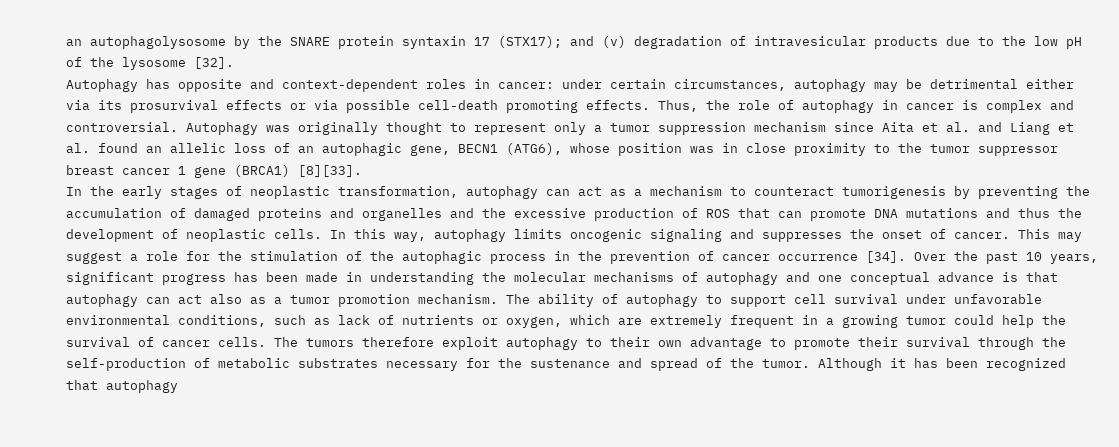an autophagolysosome by the SNARE protein syntaxin 17 (STX17); and (v) degradation of intravesicular products due to the low pH of the lysosome [32].
Autophagy has opposite and context-dependent roles in cancer: under certain circumstances, autophagy may be detrimental either via its prosurvival effects or via possible cell-death promoting effects. Thus, the role of autophagy in cancer is complex and controversial. Autophagy was originally thought to represent only a tumor suppression mechanism since Aita et al. and Liang et al. found an allelic loss of an autophagic gene, BECN1 (ATG6), whose position was in close proximity to the tumor suppressor breast cancer 1 gene (BRCA1) [8][33].
In the early stages of neoplastic transformation, autophagy can act as a mechanism to counteract tumorigenesis by preventing the accumulation of damaged proteins and organelles and the excessive production of ROS that can promote DNA mutations and thus the development of neoplastic cells. In this way, autophagy limits oncogenic signaling and suppresses the onset of cancer. This may suggest a role for the stimulation of the autophagic process in the prevention of cancer occurrence [34]. Over the past 10 years, significant progress has been made in understanding the molecular mechanisms of autophagy and one conceptual advance is that autophagy can act also as a tumor promotion mechanism. The ability of autophagy to support cell survival under unfavorable environmental conditions, such as lack of nutrients or oxygen, which are extremely frequent in a growing tumor could help the survival of cancer cells. The tumors therefore exploit autophagy to their own advantage to promote their survival through the self-production of metabolic substrates necessary for the sustenance and spread of the tumor. Although it has been recognized that autophagy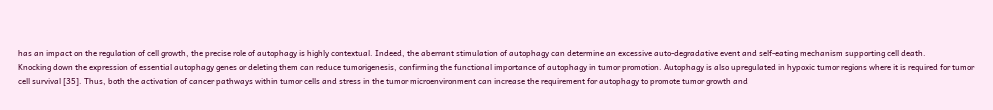has an impact on the regulation of cell growth, the precise role of autophagy is highly contextual. Indeed, the aberrant stimulation of autophagy can determine an excessive auto-degradative event and self-eating mechanism supporting cell death.
Knocking down the expression of essential autophagy genes or deleting them can reduce tumorigenesis, confirming the functional importance of autophagy in tumor promotion. Autophagy is also upregulated in hypoxic tumor regions where it is required for tumor cell survival [35]. Thus, both the activation of cancer pathways within tumor cells and stress in the tumor microenvironment can increase the requirement for autophagy to promote tumor growth and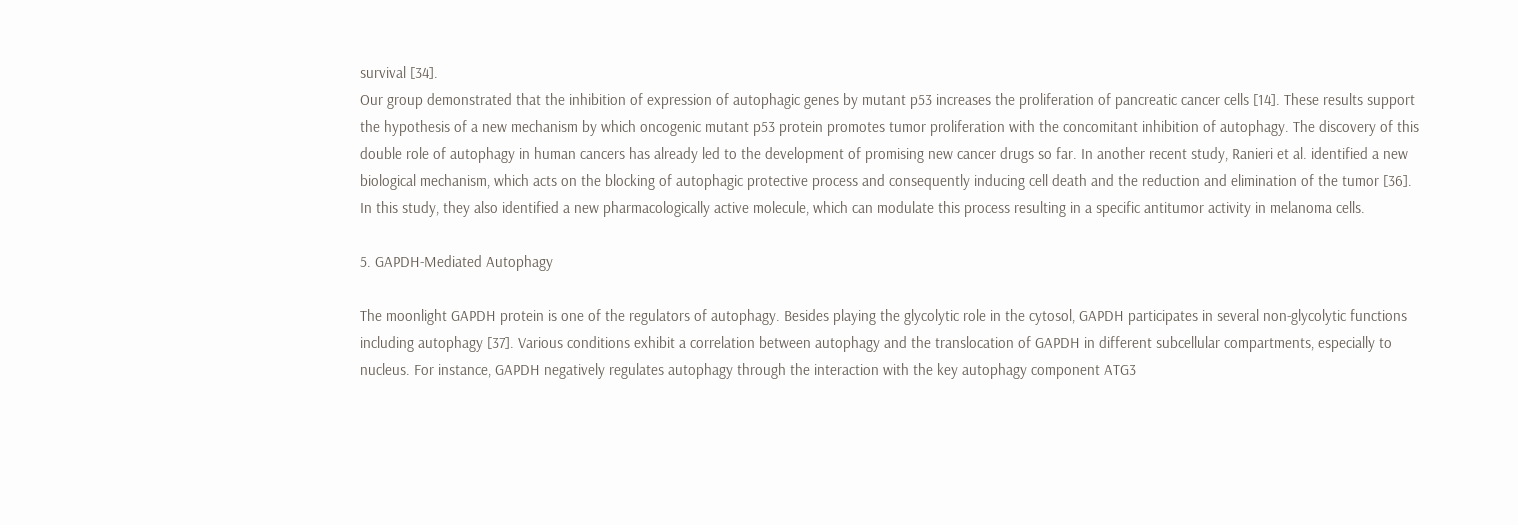survival [34].
Our group demonstrated that the inhibition of expression of autophagic genes by mutant p53 increases the proliferation of pancreatic cancer cells [14]. These results support the hypothesis of a new mechanism by which oncogenic mutant p53 protein promotes tumor proliferation with the concomitant inhibition of autophagy. The discovery of this double role of autophagy in human cancers has already led to the development of promising new cancer drugs so far. In another recent study, Ranieri et al. identified a new biological mechanism, which acts on the blocking of autophagic protective process and consequently inducing cell death and the reduction and elimination of the tumor [36]. In this study, they also identified a new pharmacologically active molecule, which can modulate this process resulting in a specific antitumor activity in melanoma cells.

5. GAPDH-Mediated Autophagy

The moonlight GAPDH protein is one of the regulators of autophagy. Besides playing the glycolytic role in the cytosol, GAPDH participates in several non-glycolytic functions including autophagy [37]. Various conditions exhibit a correlation between autophagy and the translocation of GAPDH in different subcellular compartments, especially to nucleus. For instance, GAPDH negatively regulates autophagy through the interaction with the key autophagy component ATG3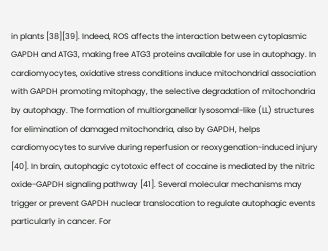in plants [38][39]. Indeed, ROS affects the interaction between cytoplasmic GAPDH and ATG3, making free ATG3 proteins available for use in autophagy. In cardiomyocytes, oxidative stress conditions induce mitochondrial association with GAPDH promoting mitophagy, the selective degradation of mitochondria by autophagy. The formation of multiorganellar lysosomal-like (LL) structures for elimination of damaged mitochondria, also by GAPDH, helps cardiomyocytes to survive during reperfusion or reoxygenation-induced injury [40]. In brain, autophagic cytotoxic effect of cocaine is mediated by the nitric oxide-GAPDH signaling pathway [41]. Several molecular mechanisms may trigger or prevent GAPDH nuclear translocation to regulate autophagic events particularly in cancer. For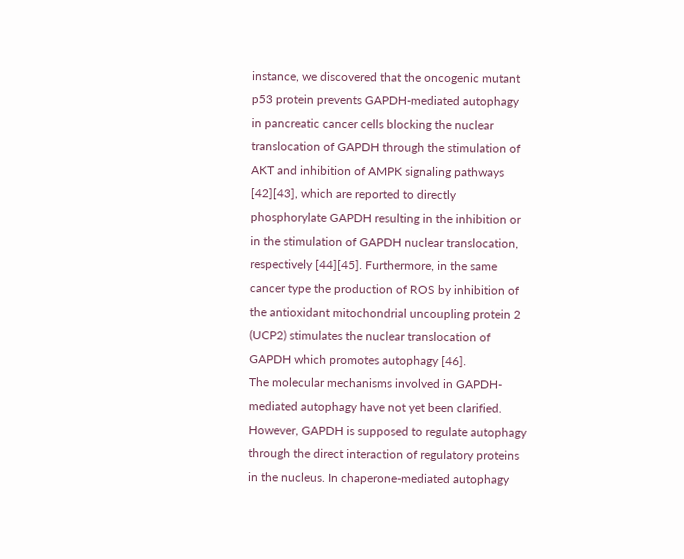instance, we discovered that the oncogenic mutant p53 protein prevents GAPDH-mediated autophagy in pancreatic cancer cells blocking the nuclear translocation of GAPDH through the stimulation of AKT and inhibition of AMPK signaling pathways [42][43], which are reported to directly phosphorylate GAPDH resulting in the inhibition or in the stimulation of GAPDH nuclear translocation, respectively [44][45]. Furthermore, in the same cancer type the production of ROS by inhibition of the antioxidant mitochondrial uncoupling protein 2 (UCP2) stimulates the nuclear translocation of GAPDH which promotes autophagy [46].
The molecular mechanisms involved in GAPDH-mediated autophagy have not yet been clarified. However, GAPDH is supposed to regulate autophagy through the direct interaction of regulatory proteins in the nucleus. In chaperone-mediated autophagy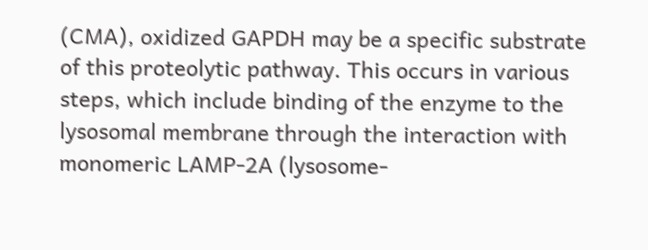(CMA), oxidized GAPDH may be a specific substrate of this proteolytic pathway. This occurs in various steps, which include binding of the enzyme to the lysosomal membrane through the interaction with monomeric LAMP-2A (lysosome-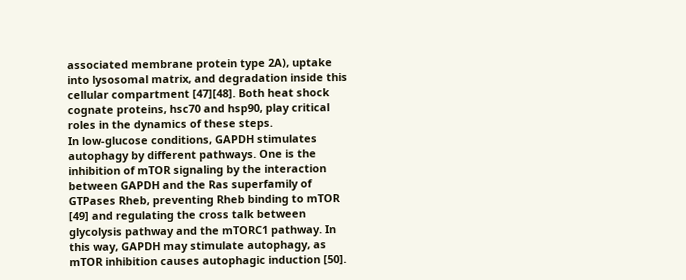associated membrane protein type 2A), uptake into lysosomal matrix, and degradation inside this cellular compartment [47][48]. Both heat shock cognate proteins, hsc70 and hsp90, play critical roles in the dynamics of these steps.
In low-glucose conditions, GAPDH stimulates autophagy by different pathways. One is the inhibition of mTOR signaling by the interaction between GAPDH and the Ras superfamily of GTPases Rheb, preventing Rheb binding to mTOR [49] and regulating the cross talk between glycolysis pathway and the mTORC1 pathway. In this way, GAPDH may stimulate autophagy, as mTOR inhibition causes autophagic induction [50].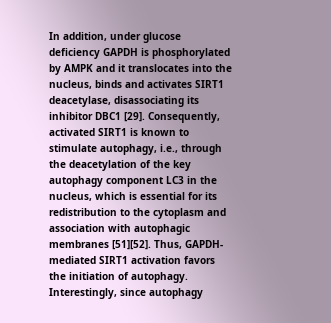In addition, under glucose deficiency GAPDH is phosphorylated by AMPK and it translocates into the nucleus, binds and activates SIRT1 deacetylase, disassociating its inhibitor DBC1 [29]. Consequently, activated SIRT1 is known to stimulate autophagy, i.e., through the deacetylation of the key autophagy component LC3 in the nucleus, which is essential for its redistribution to the cytoplasm and association with autophagic membranes [51][52]. Thus, GAPDH-mediated SIRT1 activation favors the initiation of autophagy. Interestingly, since autophagy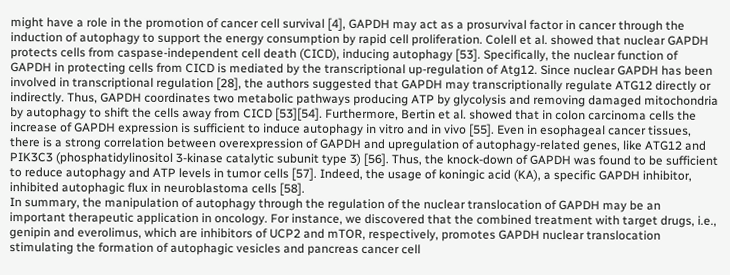might have a role in the promotion of cancer cell survival [4], GAPDH may act as a prosurvival factor in cancer through the induction of autophagy to support the energy consumption by rapid cell proliferation. Colell et al. showed that nuclear GAPDH protects cells from caspase-independent cell death (CICD), inducing autophagy [53]. Specifically, the nuclear function of GAPDH in protecting cells from CICD is mediated by the transcriptional up-regulation of Atg12. Since nuclear GAPDH has been involved in transcriptional regulation [28], the authors suggested that GAPDH may transcriptionally regulate ATG12 directly or indirectly. Thus, GAPDH coordinates two metabolic pathways producing ATP by glycolysis and removing damaged mitochondria by autophagy to shift the cells away from CICD [53][54]. Furthermore, Bertin et al. showed that in colon carcinoma cells the increase of GAPDH expression is sufficient to induce autophagy in vitro and in vivo [55]. Even in esophageal cancer tissues, there is a strong correlation between overexpression of GAPDH and upregulation of autophagy-related genes, like ATG12 and PIK3C3 (phosphatidylinositol 3-kinase catalytic subunit type 3) [56]. Thus, the knock-down of GAPDH was found to be sufficient to reduce autophagy and ATP levels in tumor cells [57]. Indeed, the usage of koningic acid (KA), a specific GAPDH inhibitor, inhibited autophagic flux in neuroblastoma cells [58].
In summary, the manipulation of autophagy through the regulation of the nuclear translocation of GAPDH may be an important therapeutic application in oncology. For instance, we discovered that the combined treatment with target drugs, i.e., genipin and everolimus, which are inhibitors of UCP2 and mTOR, respectively, promotes GAPDH nuclear translocation stimulating the formation of autophagic vesicles and pancreas cancer cell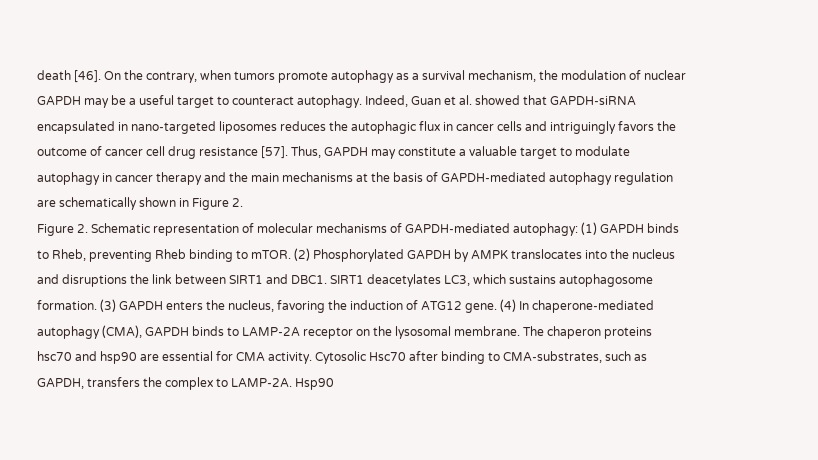death [46]. On the contrary, when tumors promote autophagy as a survival mechanism, the modulation of nuclear GAPDH may be a useful target to counteract autophagy. Indeed, Guan et al. showed that GAPDH-siRNA encapsulated in nano-targeted liposomes reduces the autophagic flux in cancer cells and intriguingly favors the outcome of cancer cell drug resistance [57]. Thus, GAPDH may constitute a valuable target to modulate autophagy in cancer therapy and the main mechanisms at the basis of GAPDH-mediated autophagy regulation are schematically shown in Figure 2.
Figure 2. Schematic representation of molecular mechanisms of GAPDH-mediated autophagy: (1) GAPDH binds to Rheb, preventing Rheb binding to mTOR. (2) Phosphorylated GAPDH by AMPK translocates into the nucleus and disruptions the link between SIRT1 and DBC1. SIRT1 deacetylates LC3, which sustains autophagosome formation. (3) GAPDH enters the nucleus, favoring the induction of ATG12 gene. (4) In chaperone-mediated autophagy (CMA), GAPDH binds to LAMP-2A receptor on the lysosomal membrane. The chaperon proteins hsc70 and hsp90 are essential for CMA activity. Cytosolic Hsc70 after binding to CMA-substrates, such as GAPDH, transfers the complex to LAMP-2A. Hsp90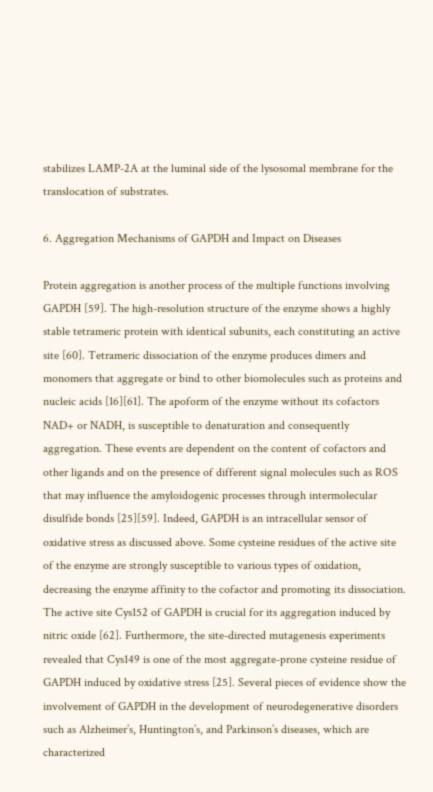stabilizes LAMP-2A at the luminal side of the lysosomal membrane for the translocation of substrates.

6. Aggregation Mechanisms of GAPDH and Impact on Diseases

Protein aggregation is another process of the multiple functions involving GAPDH [59]. The high-resolution structure of the enzyme shows a highly stable tetrameric protein with identical subunits, each constituting an active site [60]. Tetrameric dissociation of the enzyme produces dimers and monomers that aggregate or bind to other biomolecules such as proteins and nucleic acids [16][61]. The apoform of the enzyme without its cofactors NAD+ or NADH, is susceptible to denaturation and consequently aggregation. These events are dependent on the content of cofactors and other ligands and on the presence of different signal molecules such as ROS that may influence the amyloidogenic processes through intermolecular disulfide bonds [25][59]. Indeed, GAPDH is an intracellular sensor of oxidative stress as discussed above. Some cysteine residues of the active site of the enzyme are strongly susceptible to various types of oxidation, decreasing the enzyme affinity to the cofactor and promoting its dissociation. The active site Cys152 of GAPDH is crucial for its aggregation induced by nitric oxide [62]. Furthermore, the site-directed mutagenesis experiments revealed that Cys149 is one of the most aggregate-prone cysteine residue of GAPDH induced by oxidative stress [25]. Several pieces of evidence show the involvement of GAPDH in the development of neurodegenerative disorders such as Alzheimer’s, Huntington’s, and Parkinson’s diseases, which are characterized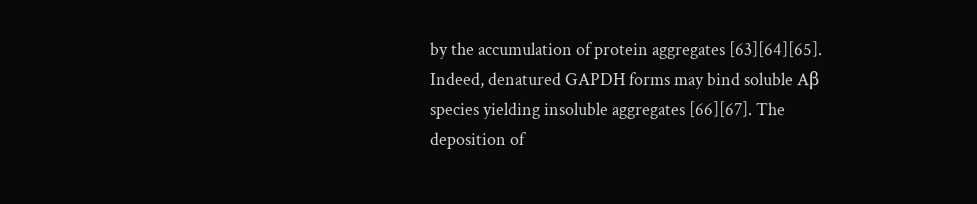by the accumulation of protein aggregates [63][64][65]. Indeed, denatured GAPDH forms may bind soluble Aβ species yielding insoluble aggregates [66][67]. The deposition of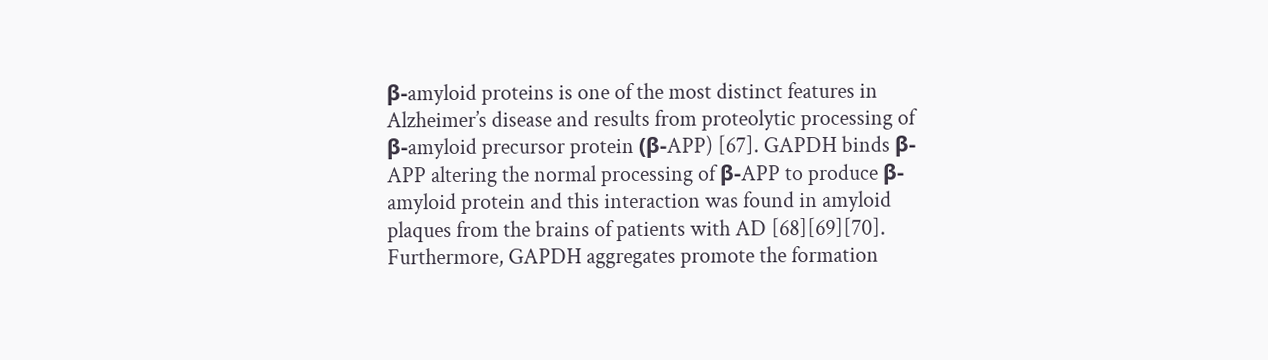β-amyloid proteins is one of the most distinct features in Alzheimer’s disease and results from proteolytic processing of β-amyloid precursor protein (β-APP) [67]. GAPDH binds β-APP altering the normal processing of β-APP to produce β-amyloid protein and this interaction was found in amyloid plaques from the brains of patients with AD [68][69][70]. Furthermore, GAPDH aggregates promote the formation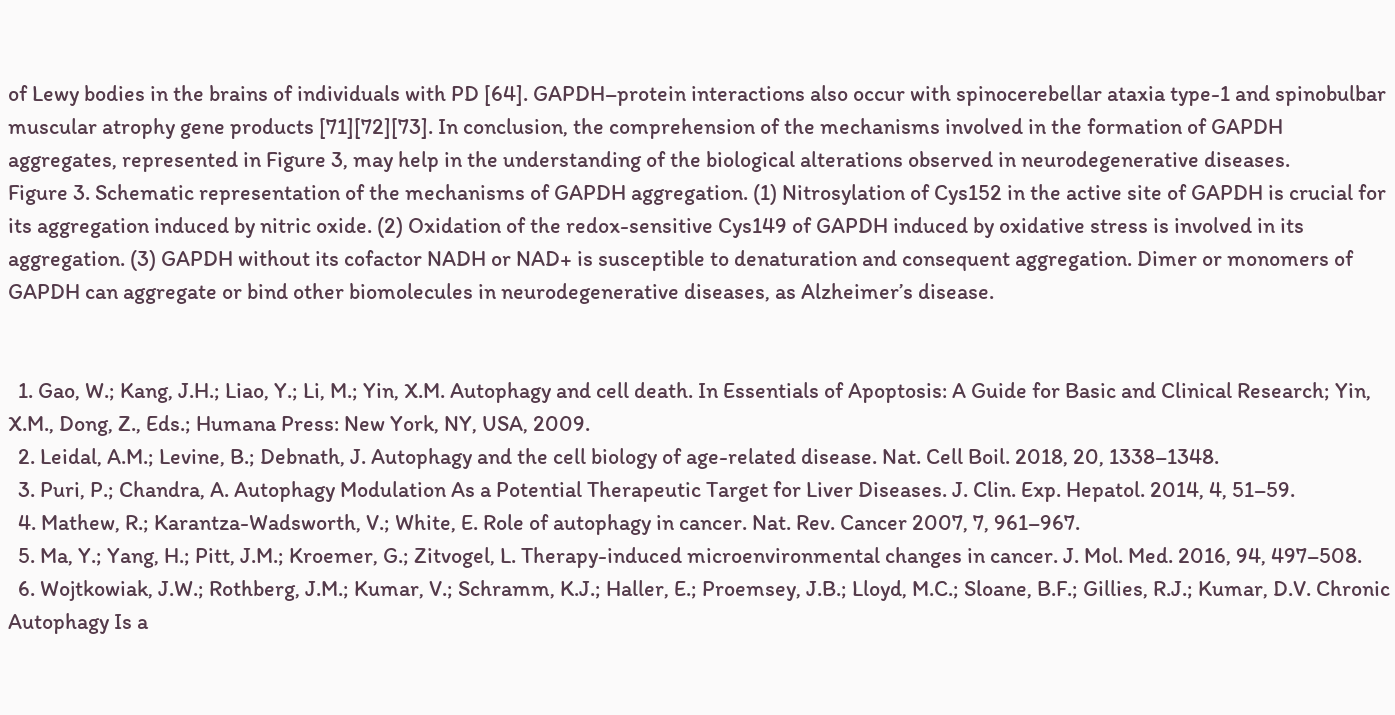of Lewy bodies in the brains of individuals with PD [64]. GAPDH–protein interactions also occur with spinocerebellar ataxia type-1 and spinobulbar muscular atrophy gene products [71][72][73]. In conclusion, the comprehension of the mechanisms involved in the formation of GAPDH aggregates, represented in Figure 3, may help in the understanding of the biological alterations observed in neurodegenerative diseases.
Figure 3. Schematic representation of the mechanisms of GAPDH aggregation. (1) Nitrosylation of Cys152 in the active site of GAPDH is crucial for its aggregation induced by nitric oxide. (2) Oxidation of the redox-sensitive Cys149 of GAPDH induced by oxidative stress is involved in its aggregation. (3) GAPDH without its cofactor NADH or NAD+ is susceptible to denaturation and consequent aggregation. Dimer or monomers of GAPDH can aggregate or bind other biomolecules in neurodegenerative diseases, as Alzheimer’s disease.


  1. Gao, W.; Kang, J.H.; Liao, Y.; Li, M.; Yin, X.M. Autophagy and cell death. In Essentials of Apoptosis: A Guide for Basic and Clinical Research; Yin, X.M., Dong, Z., Eds.; Humana Press: New York, NY, USA, 2009.
  2. Leidal, A.M.; Levine, B.; Debnath, J. Autophagy and the cell biology of age-related disease. Nat. Cell Boil. 2018, 20, 1338–1348.
  3. Puri, P.; Chandra, A. Autophagy Modulation As a Potential Therapeutic Target for Liver Diseases. J. Clin. Exp. Hepatol. 2014, 4, 51–59.
  4. Mathew, R.; Karantza-Wadsworth, V.; White, E. Role of autophagy in cancer. Nat. Rev. Cancer 2007, 7, 961–967.
  5. Ma, Y.; Yang, H.; Pitt, J.M.; Kroemer, G.; Zitvogel, L. Therapy-induced microenvironmental changes in cancer. J. Mol. Med. 2016, 94, 497–508.
  6. Wojtkowiak, J.W.; Rothberg, J.M.; Kumar, V.; Schramm, K.J.; Haller, E.; Proemsey, J.B.; Lloyd, M.C.; Sloane, B.F.; Gillies, R.J.; Kumar, D.V. Chronic Autophagy Is a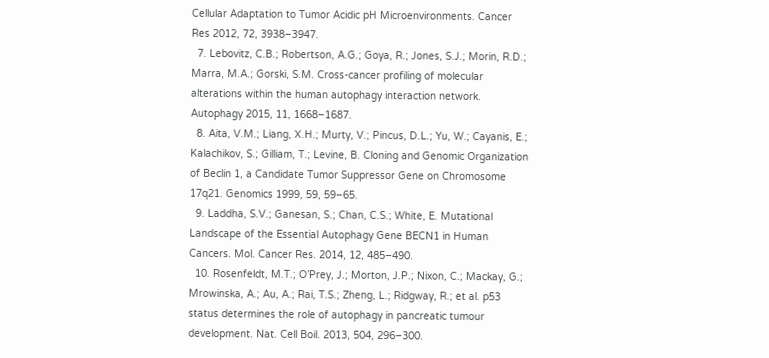Cellular Adaptation to Tumor Acidic pH Microenvironments. Cancer Res 2012, 72, 3938–3947.
  7. Lebovitz, C.B.; Robertson, A.G.; Goya, R.; Jones, S.J.; Morin, R.D.; Marra, M.A.; Gorski, S.M. Cross-cancer profiling of molecular alterations within the human autophagy interaction network. Autophagy 2015, 11, 1668–1687.
  8. Aita, V.M.; Liang, X.H.; Murty, V.; Pincus, D.L.; Yu, W.; Cayanis, E.; Kalachikov, S.; Gilliam, T.; Levine, B. Cloning and Genomic Organization of Beclin 1, a Candidate Tumor Suppressor Gene on Chromosome 17q21. Genomics 1999, 59, 59–65.
  9. Laddha, S.V.; Ganesan, S.; Chan, C.S.; White, E. Mutational Landscape of the Essential Autophagy Gene BECN1 in Human Cancers. Mol. Cancer Res. 2014, 12, 485–490.
  10. Rosenfeldt, M.T.; O’Prey, J.; Morton, J.P.; Nixon, C.; Mackay, G.; Mrowinska, A.; Au, A.; Rai, T.S.; Zheng, L.; Ridgway, R.; et al. p53 status determines the role of autophagy in pancreatic tumour development. Nat. Cell Boil. 2013, 504, 296–300.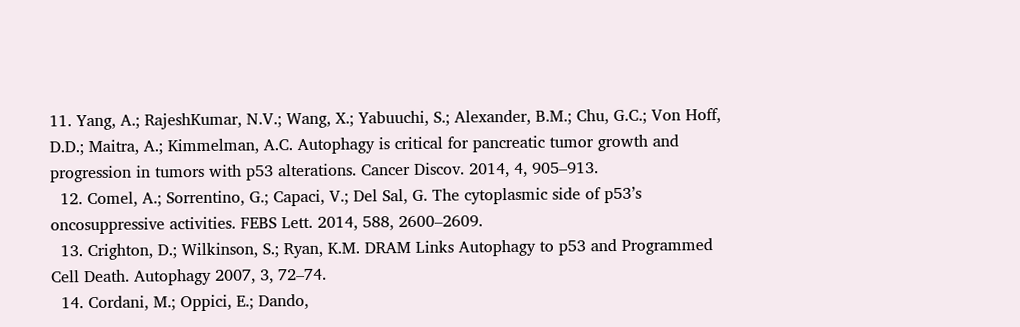11. Yang, A.; RajeshKumar, N.V.; Wang, X.; Yabuuchi, S.; Alexander, B.M.; Chu, G.C.; Von Hoff, D.D.; Maitra, A.; Kimmelman, A.C. Autophagy is critical for pancreatic tumor growth and progression in tumors with p53 alterations. Cancer Discov. 2014, 4, 905–913.
  12. Comel, A.; Sorrentino, G.; Capaci, V.; Del Sal, G. The cytoplasmic side of p53’s oncosuppressive activities. FEBS Lett. 2014, 588, 2600–2609.
  13. Crighton, D.; Wilkinson, S.; Ryan, K.M. DRAM Links Autophagy to p53 and Programmed Cell Death. Autophagy 2007, 3, 72–74.
  14. Cordani, M.; Oppici, E.; Dando,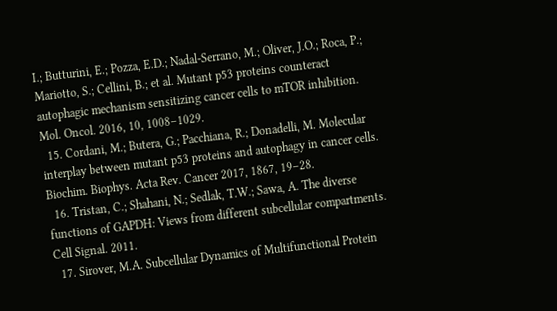I.; Butturini, E.; Pozza, E.D.; Nadal-Serrano, M.; Oliver, J.O.; Roca, P.; Mariotto, S.; Cellini, B.; et al. Mutant p53 proteins counteract autophagic mechanism sensitizing cancer cells to mTOR inhibition. Mol. Oncol. 2016, 10, 1008–1029.
  15. Cordani, M.; Butera, G.; Pacchiana, R.; Donadelli, M. Molecular interplay between mutant p53 proteins and autophagy in cancer cells. Biochim. Biophys. Acta Rev. Cancer 2017, 1867, 19–28.
  16. Tristan, C.; Shahani, N.; Sedlak, T.W.; Sawa, A. The diverse functions of GAPDH: Views from different subcellular compartments. Cell Signal. 2011.
  17. Sirover, M.A. Subcellular Dynamics of Multifunctional Protein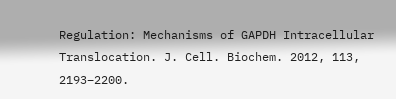Regulation: Mechanisms of GAPDH Intracellular Translocation. J. Cell. Biochem. 2012, 113, 2193–2200.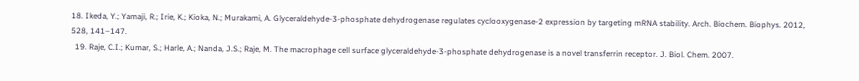18. Ikeda, Y.; Yamaji, R.; Irie, K.; Kioka, N.; Murakami, A. Glyceraldehyde-3-phosphate dehydrogenase regulates cyclooxygenase-2 expression by targeting mRNA stability. Arch. Biochem. Biophys. 2012, 528, 141–147.
  19. Raje, C.I.; Kumar, S.; Harle, A.; Nanda, J.S.; Raje, M. The macrophage cell surface glyceraldehyde-3-phosphate dehydrogenase is a novel transferrin receptor. J. Biol. Chem. 2007.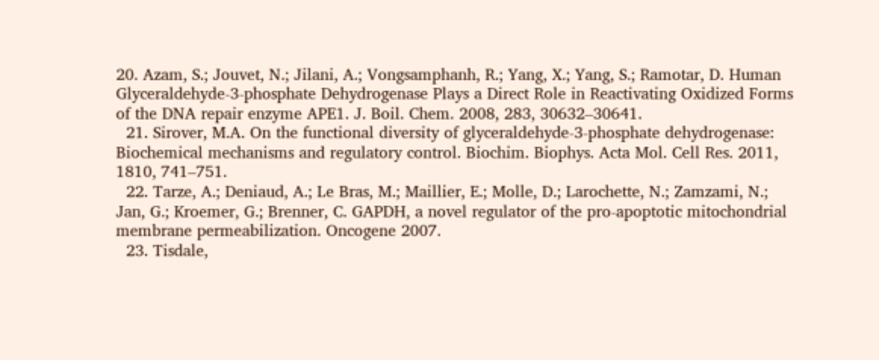20. Azam, S.; Jouvet, N.; Jilani, A.; Vongsamphanh, R.; Yang, X.; Yang, S.; Ramotar, D. Human Glyceraldehyde-3-phosphate Dehydrogenase Plays a Direct Role in Reactivating Oxidized Forms of the DNA repair enzyme APE1. J. Boil. Chem. 2008, 283, 30632–30641.
  21. Sirover, M.A. On the functional diversity of glyceraldehyde-3-phosphate dehydrogenase: Biochemical mechanisms and regulatory control. Biochim. Biophys. Acta Mol. Cell Res. 2011, 1810, 741–751.
  22. Tarze, A.; Deniaud, A.; Le Bras, M.; Maillier, E.; Molle, D.; Larochette, N.; Zamzami, N.; Jan, G.; Kroemer, G.; Brenner, C. GAPDH, a novel regulator of the pro-apoptotic mitochondrial membrane permeabilization. Oncogene 2007.
  23. Tisdale,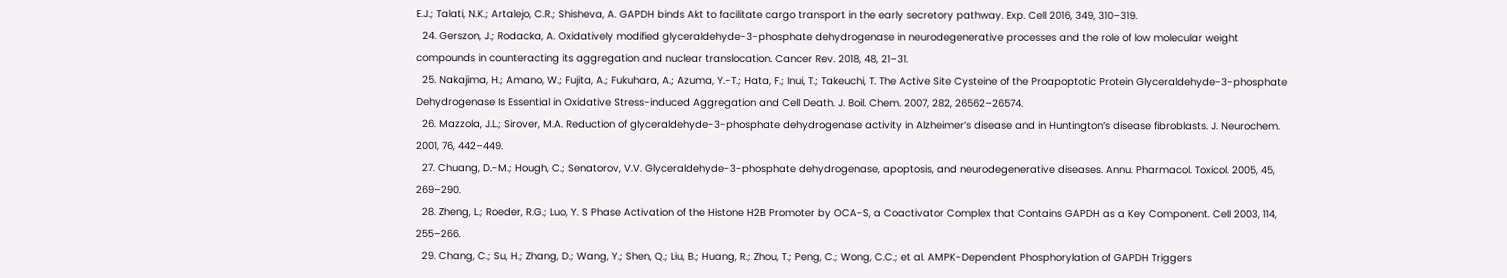E.J.; Talati, N.K.; Artalejo, C.R.; Shisheva, A. GAPDH binds Akt to facilitate cargo transport in the early secretory pathway. Exp. Cell 2016, 349, 310–319.
  24. Gerszon, J.; Rodacka, A. Oxidatively modified glyceraldehyde-3-phosphate dehydrogenase in neurodegenerative processes and the role of low molecular weight compounds in counteracting its aggregation and nuclear translocation. Cancer Rev. 2018, 48, 21–31.
  25. Nakajima, H.; Amano, W.; Fujita, A.; Fukuhara, A.; Azuma, Y.-T.; Hata, F.; Inui, T.; Takeuchi, T. The Active Site Cysteine of the Proapoptotic Protein Glyceraldehyde-3-phosphate Dehydrogenase Is Essential in Oxidative Stress-induced Aggregation and Cell Death. J. Boil. Chem. 2007, 282, 26562–26574.
  26. Mazzola, J.L.; Sirover, M.A. Reduction of glyceraldehyde-3-phosphate dehydrogenase activity in Alzheimer’s disease and in Huntington’s disease fibroblasts. J. Neurochem. 2001, 76, 442–449.
  27. Chuang, D.-M.; Hough, C.; Senatorov, V.V. Glyceraldehyde-3-phosphate dehydrogenase, apoptosis, and neurodegenerative diseases. Annu. Pharmacol. Toxicol. 2005, 45, 269–290.
  28. Zheng, L.; Roeder, R.G.; Luo, Y. S Phase Activation of the Histone H2B Promoter by OCA-S, a Coactivator Complex that Contains GAPDH as a Key Component. Cell 2003, 114, 255–266.
  29. Chang, C.; Su, H.; Zhang, D.; Wang, Y.; Shen, Q.; Liu, B.; Huang, R.; Zhou, T.; Peng, C.; Wong, C.C.; et al. AMPK-Dependent Phosphorylation of GAPDH Triggers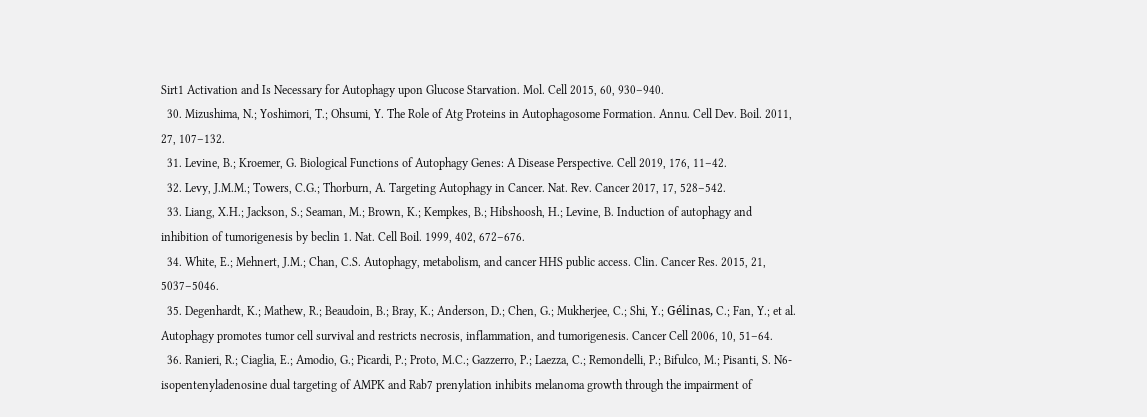Sirt1 Activation and Is Necessary for Autophagy upon Glucose Starvation. Mol. Cell 2015, 60, 930–940.
  30. Mizushima, N.; Yoshimori, T.; Ohsumi, Y. The Role of Atg Proteins in Autophagosome Formation. Annu. Cell Dev. Boil. 2011, 27, 107–132.
  31. Levine, B.; Kroemer, G. Biological Functions of Autophagy Genes: A Disease Perspective. Cell 2019, 176, 11–42.
  32. Levy, J.M.M.; Towers, C.G.; Thorburn, A. Targeting Autophagy in Cancer. Nat. Rev. Cancer 2017, 17, 528–542.
  33. Liang, X.H.; Jackson, S.; Seaman, M.; Brown, K.; Kempkes, B.; Hibshoosh, H.; Levine, B. Induction of autophagy and inhibition of tumorigenesis by beclin 1. Nat. Cell Boil. 1999, 402, 672–676.
  34. White, E.; Mehnert, J.M.; Chan, C.S. Autophagy, metabolism, and cancer HHS public access. Clin. Cancer Res. 2015, 21, 5037–5046.
  35. Degenhardt, K.; Mathew, R.; Beaudoin, B.; Bray, K.; Anderson, D.; Chen, G.; Mukherjee, C.; Shi, Y.; Gélinas, C.; Fan, Y.; et al. Autophagy promotes tumor cell survival and restricts necrosis, inflammation, and tumorigenesis. Cancer Cell 2006, 10, 51–64.
  36. Ranieri, R.; Ciaglia, E.; Amodio, G.; Picardi, P.; Proto, M.C.; Gazzerro, P.; Laezza, C.; Remondelli, P.; Bifulco, M.; Pisanti, S. N6-isopentenyladenosine dual targeting of AMPK and Rab7 prenylation inhibits melanoma growth through the impairment of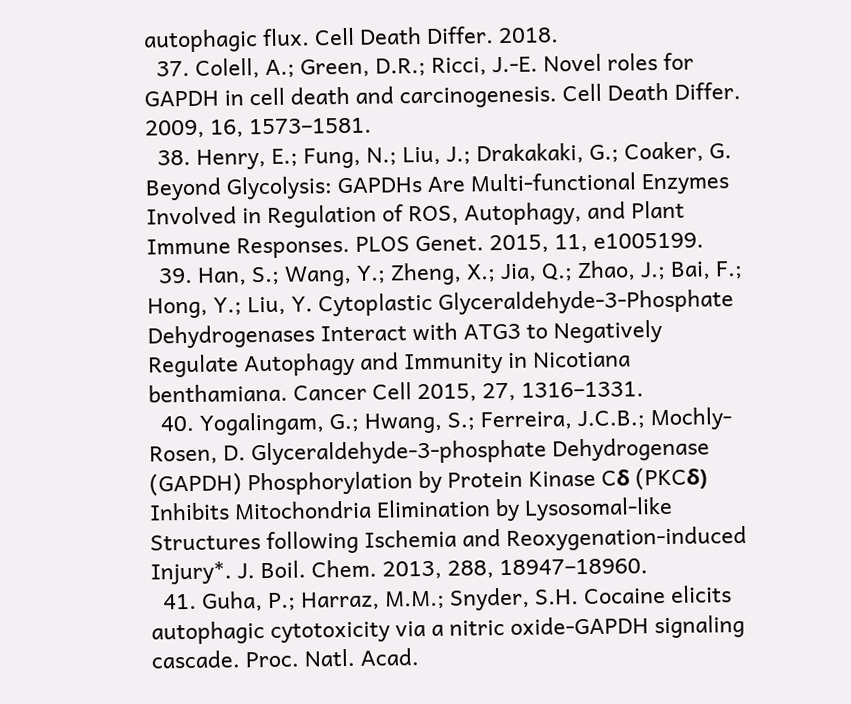autophagic flux. Cell Death Differ. 2018.
  37. Colell, A.; Green, D.R.; Ricci, J.-E. Novel roles for GAPDH in cell death and carcinogenesis. Cell Death Differ. 2009, 16, 1573–1581.
  38. Henry, E.; Fung, N.; Liu, J.; Drakakaki, G.; Coaker, G. Beyond Glycolysis: GAPDHs Are Multi-functional Enzymes Involved in Regulation of ROS, Autophagy, and Plant Immune Responses. PLOS Genet. 2015, 11, e1005199.
  39. Han, S.; Wang, Y.; Zheng, X.; Jia, Q.; Zhao, J.; Bai, F.; Hong, Y.; Liu, Y. Cytoplastic Glyceraldehyde-3-Phosphate Dehydrogenases Interact with ATG3 to Negatively Regulate Autophagy and Immunity in Nicotiana benthamiana. Cancer Cell 2015, 27, 1316–1331.
  40. Yogalingam, G.; Hwang, S.; Ferreira, J.C.B.; Mochly-Rosen, D. Glyceraldehyde-3-phosphate Dehydrogenase (GAPDH) Phosphorylation by Protein Kinase Cδ (PKCδ) Inhibits Mitochondria Elimination by Lysosomal-like Structures following Ischemia and Reoxygenation-induced Injury*. J. Boil. Chem. 2013, 288, 18947–18960.
  41. Guha, P.; Harraz, M.M.; Snyder, S.H. Cocaine elicits autophagic cytotoxicity via a nitric oxide-GAPDH signaling cascade. Proc. Natl. Acad.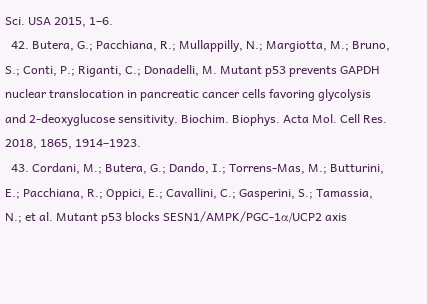Sci. USA 2015, 1–6.
  42. Butera, G.; Pacchiana, R.; Mullappilly, N.; Margiotta, M.; Bruno, S.; Conti, P.; Riganti, C.; Donadelli, M. Mutant p53 prevents GAPDH nuclear translocation in pancreatic cancer cells favoring glycolysis and 2-deoxyglucose sensitivity. Biochim. Biophys. Acta Mol. Cell Res. 2018, 1865, 1914–1923.
  43. Cordani, M.; Butera, G.; Dando, I.; Torrens-Mas, M.; Butturini, E.; Pacchiana, R.; Oppici, E.; Cavallini, C.; Gasperini, S.; Tamassia, N.; et al. Mutant p53 blocks SESN1/AMPK/PGC-1α/UCP2 axis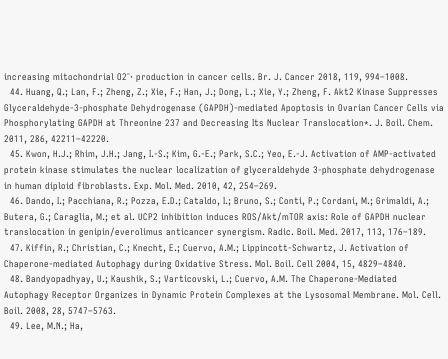increasing mitochondrial O2ˉ· production in cancer cells. Br. J. Cancer 2018, 119, 994–1008.
  44. Huang, Q.; Lan, F.; Zheng, Z.; Xie, F.; Han, J.; Dong, L.; Xie, Y.; Zheng, F. Akt2 Kinase Suppresses Glyceraldehyde-3-phosphate Dehydrogenase (GAPDH)-mediated Apoptosis in Ovarian Cancer Cells via Phosphorylating GAPDH at Threonine 237 and Decreasing Its Nuclear Translocation*. J. Boil. Chem. 2011, 286, 42211–42220.
  45. Kwon, H.J.; Rhim, J.H.; Jang, I.-S.; Kim, G.-E.; Park, S.C.; Yeo, E.-J. Activation of AMP-activated protein kinase stimulates the nuclear localization of glyceraldehyde 3-phosphate dehydrogenase in human diploid fibroblasts. Exp. Mol. Med. 2010, 42, 254–269.
  46. Dando, I.; Pacchiana, R.; Pozza, E.D.; Cataldo, I.; Bruno, S.; Conti, P.; Cordani, M.; Grimaldi, A.; Butera, G.; Caraglia, M.; et al. UCP2 inhibition induces ROS/Akt/mTOR axis: Role of GAPDH nuclear translocation in genipin/everolimus anticancer synergism. Radic. Boil. Med. 2017, 113, 176–189.
  47. Kiffin, R.; Christian, C.; Knecht, E.; Cuervo, A.M.; Lippincott-Schwartz, J. Activation of Chaperone-mediated Autophagy during Oxidative Stress. Mol. Boil. Cell 2004, 15, 4829–4840.
  48. Bandyopadhyay, U.; Kaushik, S.; Varticovski, L.; Cuervo, A.M. The Chaperone-Mediated Autophagy Receptor Organizes in Dynamic Protein Complexes at the Lysosomal Membrane. Mol. Cell. Boil. 2008, 28, 5747–5763.
  49. Lee, M.N.; Ha,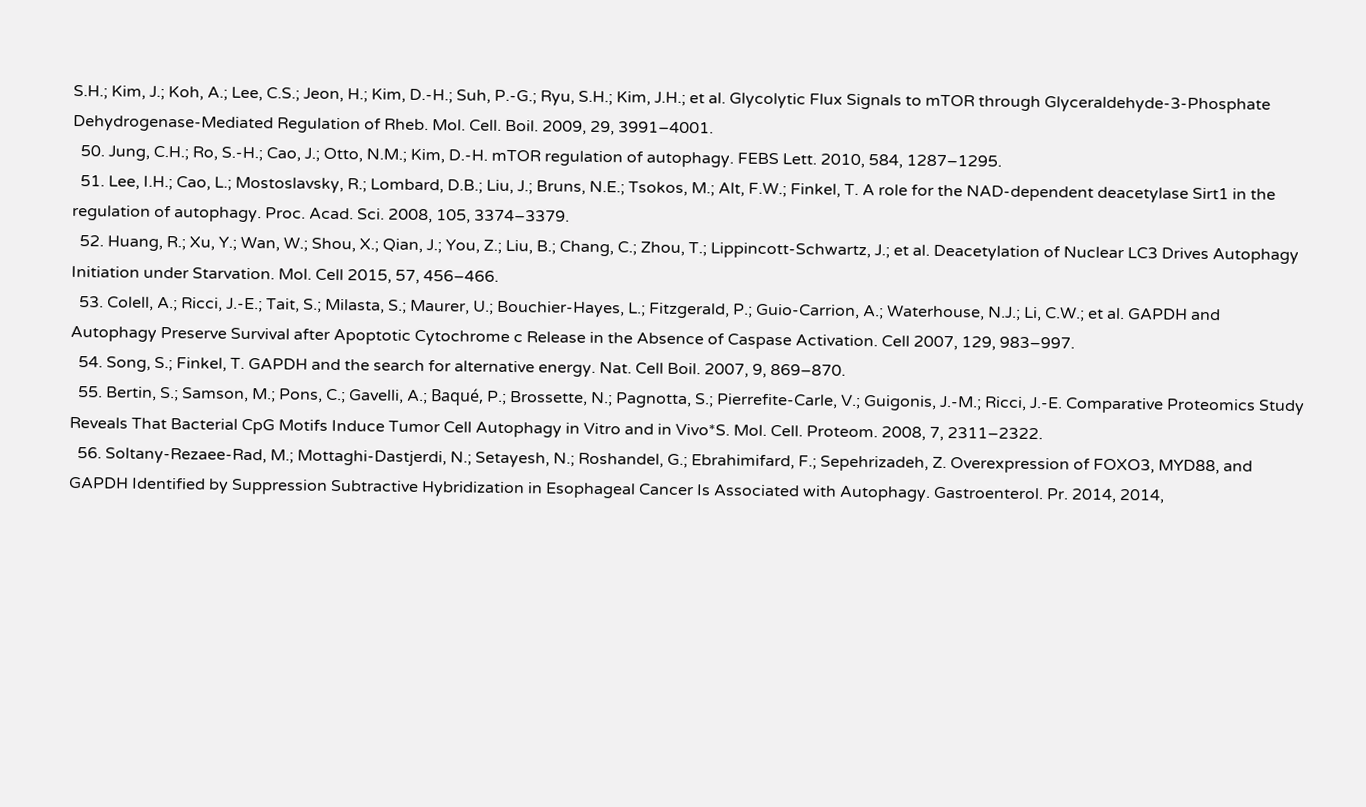S.H.; Kim, J.; Koh, A.; Lee, C.S.; Jeon, H.; Kim, D.-H.; Suh, P.-G.; Ryu, S.H.; Kim, J.H.; et al. Glycolytic Flux Signals to mTOR through Glyceraldehyde-3-Phosphate Dehydrogenase-Mediated Regulation of Rheb. Mol. Cell. Boil. 2009, 29, 3991–4001.
  50. Jung, C.H.; Ro, S.-H.; Cao, J.; Otto, N.M.; Kim, D.-H. mTOR regulation of autophagy. FEBS Lett. 2010, 584, 1287–1295.
  51. Lee, I.H.; Cao, L.; Mostoslavsky, R.; Lombard, D.B.; Liu, J.; Bruns, N.E.; Tsokos, M.; Alt, F.W.; Finkel, T. A role for the NAD-dependent deacetylase Sirt1 in the regulation of autophagy. Proc. Acad. Sci. 2008, 105, 3374–3379.
  52. Huang, R.; Xu, Y.; Wan, W.; Shou, X.; Qian, J.; You, Z.; Liu, B.; Chang, C.; Zhou, T.; Lippincott-Schwartz, J.; et al. Deacetylation of Nuclear LC3 Drives Autophagy Initiation under Starvation. Mol. Cell 2015, 57, 456–466.
  53. Colell, A.; Ricci, J.-E.; Tait, S.; Milasta, S.; Maurer, U.; Bouchier-Hayes, L.; Fitzgerald, P.; Guio-Carrion, A.; Waterhouse, N.J.; Li, C.W.; et al. GAPDH and Autophagy Preserve Survival after Apoptotic Cytochrome c Release in the Absence of Caspase Activation. Cell 2007, 129, 983–997.
  54. Song, S.; Finkel, T. GAPDH and the search for alternative energy. Nat. Cell Boil. 2007, 9, 869–870.
  55. Bertin, S.; Samson, M.; Pons, C.; Gavelli, A.; Baqué, P.; Brossette, N.; Pagnotta, S.; Pierrefite-Carle, V.; Guigonis, J.-M.; Ricci, J.-E. Comparative Proteomics Study Reveals That Bacterial CpG Motifs Induce Tumor Cell Autophagy in Vitro and in Vivo*S. Mol. Cell. Proteom. 2008, 7, 2311–2322.
  56. Soltany-Rezaee-Rad, M.; Mottaghi-Dastjerdi, N.; Setayesh, N.; Roshandel, G.; Ebrahimifard, F.; Sepehrizadeh, Z. Overexpression of FOXO3, MYD88, and GAPDH Identified by Suppression Subtractive Hybridization in Esophageal Cancer Is Associated with Autophagy. Gastroenterol. Pr. 2014, 2014,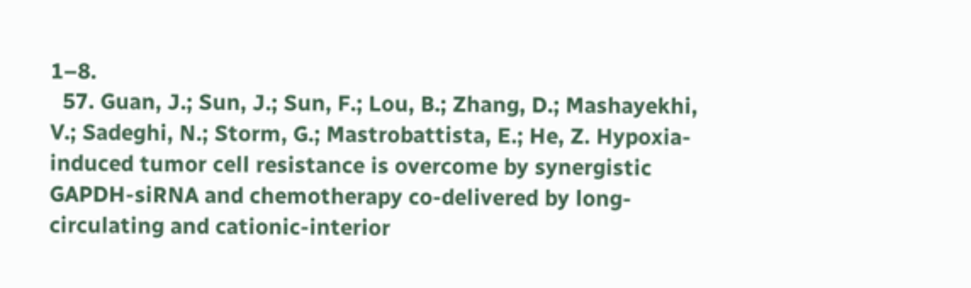1–8.
  57. Guan, J.; Sun, J.; Sun, F.; Lou, B.; Zhang, D.; Mashayekhi, V.; Sadeghi, N.; Storm, G.; Mastrobattista, E.; He, Z. Hypoxia-induced tumor cell resistance is overcome by synergistic GAPDH-siRNA and chemotherapy co-delivered by long-circulating and cationic-interior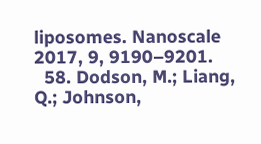liposomes. Nanoscale 2017, 9, 9190–9201.
  58. Dodson, M.; Liang, Q.; Johnson,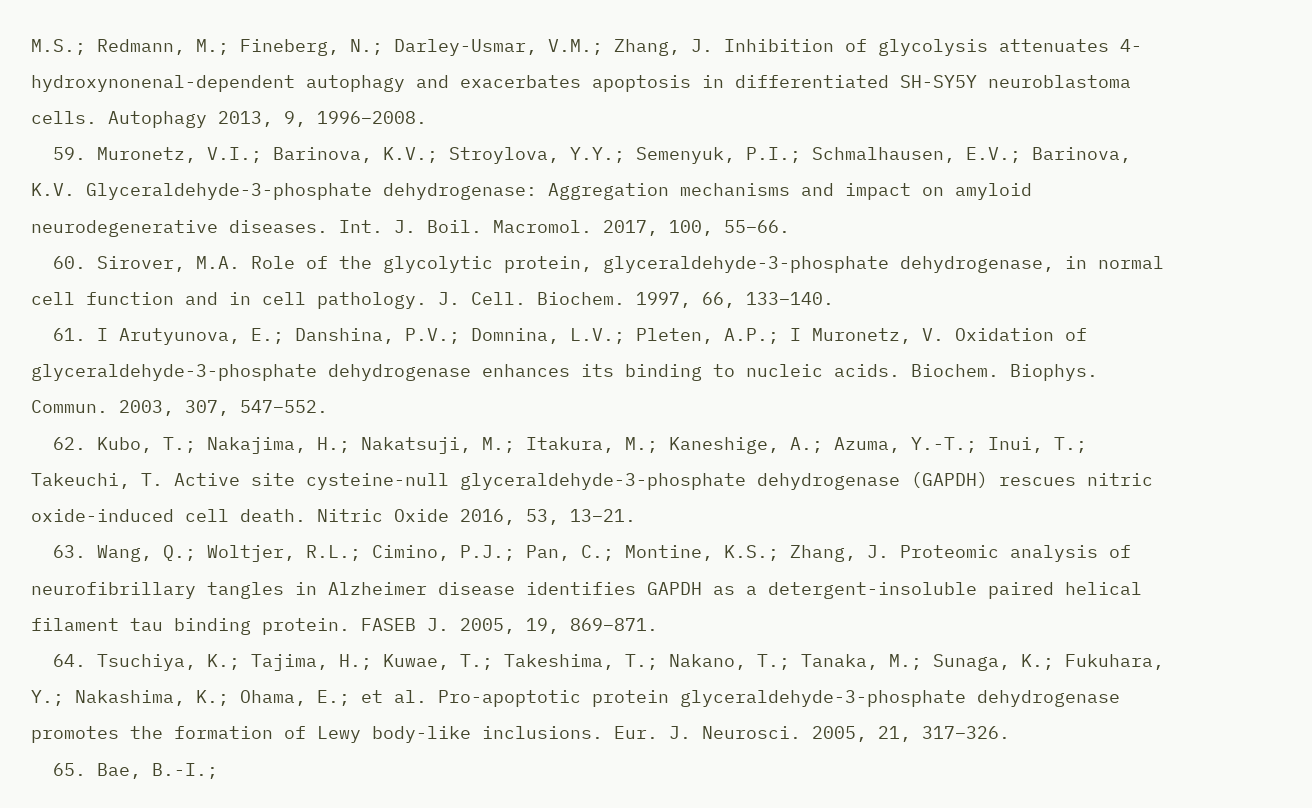M.S.; Redmann, M.; Fineberg, N.; Darley-Usmar, V.M.; Zhang, J. Inhibition of glycolysis attenuates 4-hydroxynonenal-dependent autophagy and exacerbates apoptosis in differentiated SH-SY5Y neuroblastoma cells. Autophagy 2013, 9, 1996–2008.
  59. Muronetz, V.I.; Barinova, K.V.; Stroylova, Y.Y.; Semenyuk, P.I.; Schmalhausen, E.V.; Barinova, K.V. Glyceraldehyde-3-phosphate dehydrogenase: Aggregation mechanisms and impact on amyloid neurodegenerative diseases. Int. J. Boil. Macromol. 2017, 100, 55–66.
  60. Sirover, M.A. Role of the glycolytic protein, glyceraldehyde-3-phosphate dehydrogenase, in normal cell function and in cell pathology. J. Cell. Biochem. 1997, 66, 133–140.
  61. I Arutyunova, E.; Danshina, P.V.; Domnina, L.V.; Pleten, A.P.; I Muronetz, V. Oxidation of glyceraldehyde-3-phosphate dehydrogenase enhances its binding to nucleic acids. Biochem. Biophys. Commun. 2003, 307, 547–552.
  62. Kubo, T.; Nakajima, H.; Nakatsuji, M.; Itakura, M.; Kaneshige, A.; Azuma, Y.-T.; Inui, T.; Takeuchi, T. Active site cysteine-null glyceraldehyde-3-phosphate dehydrogenase (GAPDH) rescues nitric oxide-induced cell death. Nitric Oxide 2016, 53, 13–21.
  63. Wang, Q.; Woltjer, R.L.; Cimino, P.J.; Pan, C.; Montine, K.S.; Zhang, J. Proteomic analysis of neurofibrillary tangles in Alzheimer disease identifies GAPDH as a detergent-insoluble paired helical filament tau binding protein. FASEB J. 2005, 19, 869–871.
  64. Tsuchiya, K.; Tajima, H.; Kuwae, T.; Takeshima, T.; Nakano, T.; Tanaka, M.; Sunaga, K.; Fukuhara, Y.; Nakashima, K.; Ohama, E.; et al. Pro-apoptotic protein glyceraldehyde-3-phosphate dehydrogenase promotes the formation of Lewy body-like inclusions. Eur. J. Neurosci. 2005, 21, 317–326.
  65. Bae, B.-I.;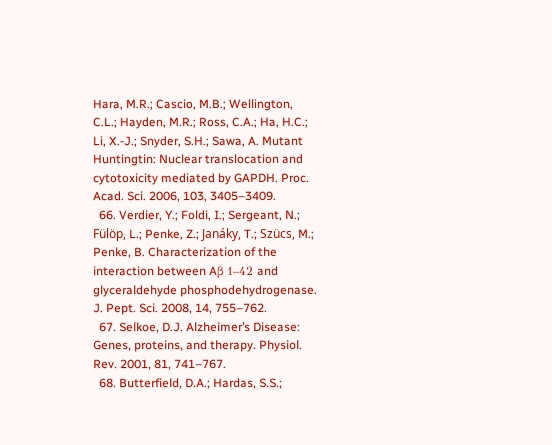Hara, M.R.; Cascio, M.B.; Wellington, C.L.; Hayden, M.R.; Ross, C.A.; Ha, H.C.; Li, X.-J.; Snyder, S.H.; Sawa, A. Mutant Huntingtin: Nuclear translocation and cytotoxicity mediated by GAPDH. Proc. Acad. Sci. 2006, 103, 3405–3409.
  66. Verdier, Y.; Foldi, I.; Sergeant, N.; Fülöp, L.; Penke, Z.; Janáky, T.; Szücs, M.; Penke, B. Characterization of the interaction between Aβ 1–42 and glyceraldehyde phosphodehydrogenase. J. Pept. Sci. 2008, 14, 755–762.
  67. Selkoe, D.J. Alzheimer’s Disease: Genes, proteins, and therapy. Physiol. Rev. 2001, 81, 741–767.
  68. Butterfield, D.A.; Hardas, S.S.;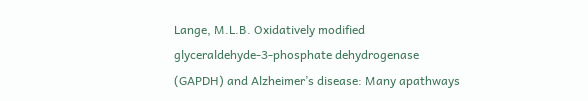Lange, M.L.B. Oxidatively modified glyceraldehyde-3-phosphate dehydrogenase (GAPDH) and Alzheimer’s disease: Many apathways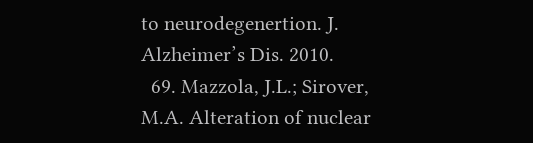to neurodegenertion. J. Alzheimer’s Dis. 2010.
  69. Mazzola, J.L.; Sirover, M.A. Alteration of nuclear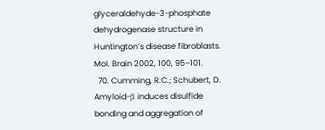glyceraldehyde-3-phosphate dehydrogenase structure in Huntington’s disease fibroblasts. Mol. Brain 2002, 100, 95–101.
  70. Cumming, R.C.; Schubert, D. Amyloid-β induces disulfide bonding and aggregation of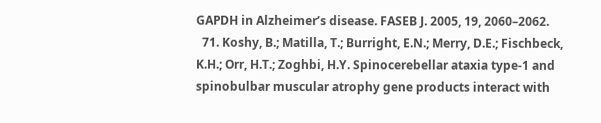GAPDH in Alzheimer’s disease. FASEB J. 2005, 19, 2060–2062.
  71. Koshy, B.; Matilla, T.; Burright, E.N.; Merry, D.E.; Fischbeck, K.H.; Orr, H.T.; Zoghbi, H.Y. Spinocerebellar ataxia type-1 and spinobulbar muscular atrophy gene products interact with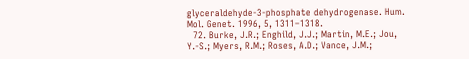glyceraldehyde-3-phosphate dehydrogenase. Hum. Mol. Genet. 1996, 5, 1311–1318.
  72. Burke, J.R.; Enghild, J.J.; Martin, M.E.; Jou, Y.-S.; Myers, R.M.; Roses, A.D.; Vance, J.M.;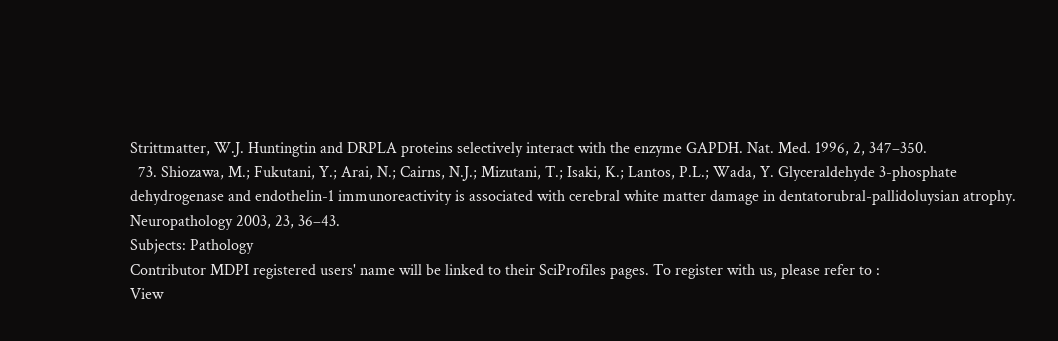Strittmatter, W.J. Huntingtin and DRPLA proteins selectively interact with the enzyme GAPDH. Nat. Med. 1996, 2, 347–350.
  73. Shiozawa, M.; Fukutani, Y.; Arai, N.; Cairns, N.J.; Mizutani, T.; Isaki, K.; Lantos, P.L.; Wada, Y. Glyceraldehyde 3-phosphate dehydrogenase and endothelin-1 immunoreactivity is associated with cerebral white matter damage in dentatorubral-pallidoluysian atrophy. Neuropathology 2003, 23, 36–43.
Subjects: Pathology
Contributor MDPI registered users' name will be linked to their SciProfiles pages. To register with us, please refer to :
View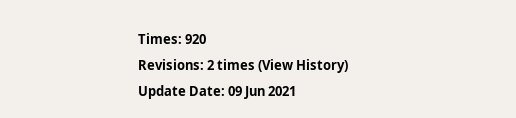Times: 920
Revisions: 2 times (View History)
Update Date: 09 Jun 2021